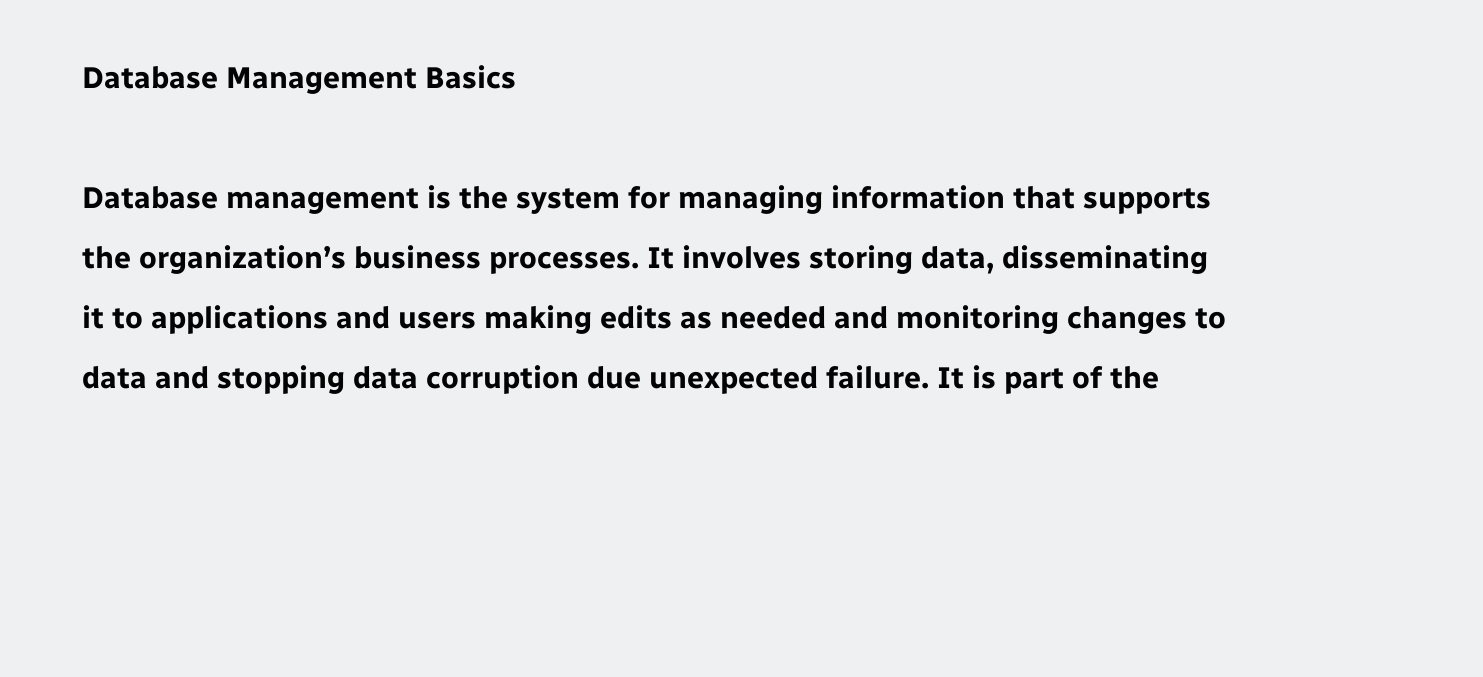Database Management Basics

Database management is the system for managing information that supports the organization’s business processes. It involves storing data, disseminating it to applications and users making edits as needed and monitoring changes to data and stopping data corruption due unexpected failure. It is part of the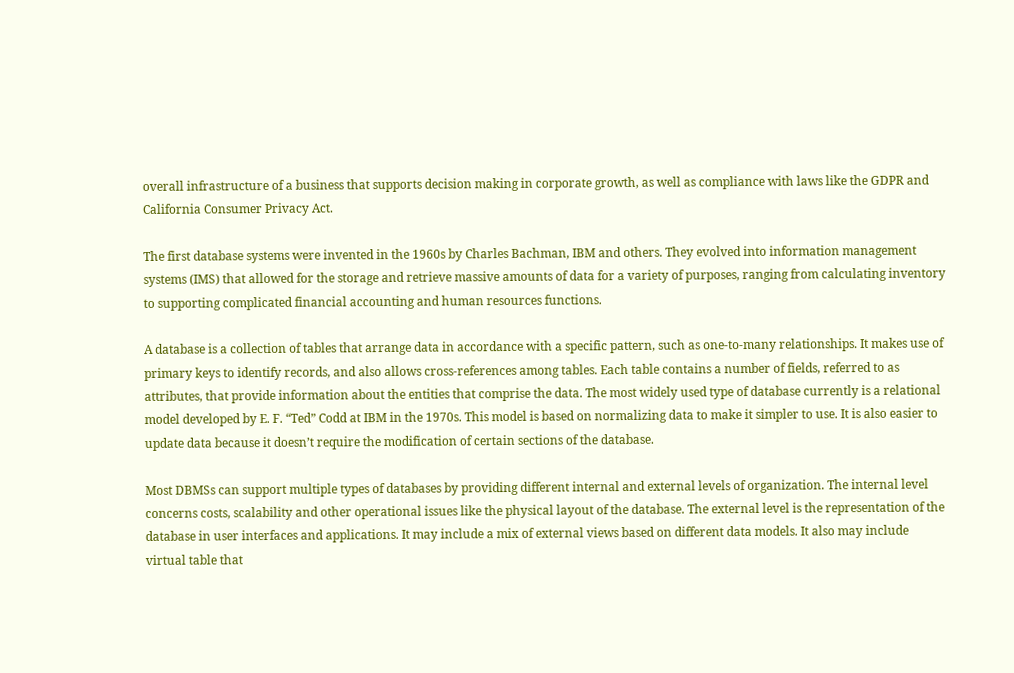overall infrastructure of a business that supports decision making in corporate growth, as well as compliance with laws like the GDPR and California Consumer Privacy Act.

The first database systems were invented in the 1960s by Charles Bachman, IBM and others. They evolved into information management systems (IMS) that allowed for the storage and retrieve massive amounts of data for a variety of purposes, ranging from calculating inventory to supporting complicated financial accounting and human resources functions.

A database is a collection of tables that arrange data in accordance with a specific pattern, such as one-to-many relationships. It makes use of primary keys to identify records, and also allows cross-references among tables. Each table contains a number of fields, referred to as attributes, that provide information about the entities that comprise the data. The most widely used type of database currently is a relational model developed by E. F. “Ted” Codd at IBM in the 1970s. This model is based on normalizing data to make it simpler to use. It is also easier to update data because it doesn’t require the modification of certain sections of the database.

Most DBMSs can support multiple types of databases by providing different internal and external levels of organization. The internal level concerns costs, scalability and other operational issues like the physical layout of the database. The external level is the representation of the database in user interfaces and applications. It may include a mix of external views based on different data models. It also may include virtual table that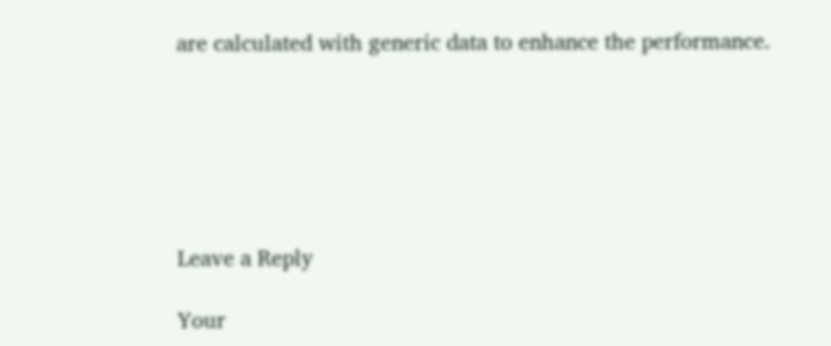are calculated with generic data to enhance the performance.






Leave a Reply

Your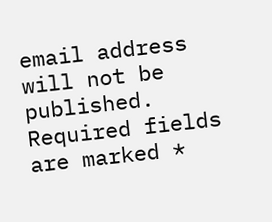email address will not be published. Required fields are marked *